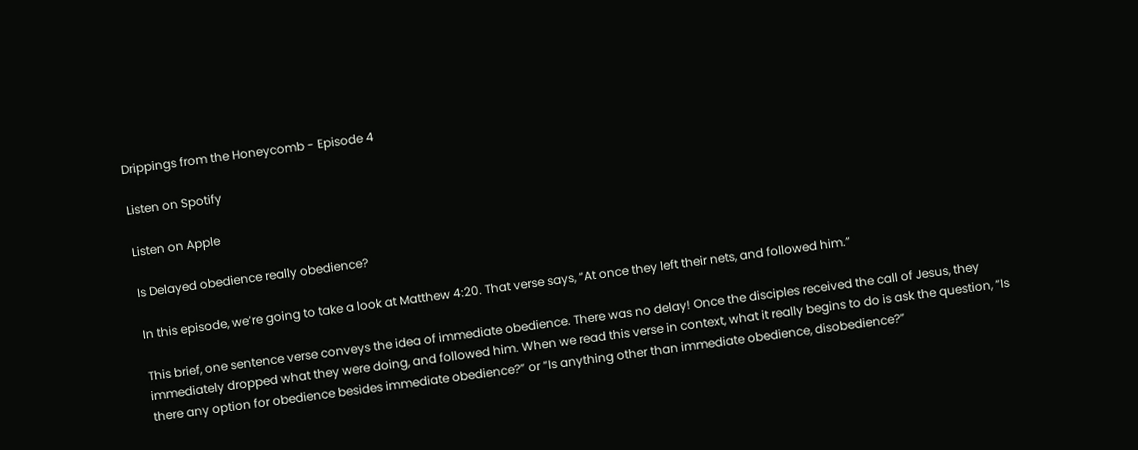Drippings from the Honeycomb - Episode 4

Listen on Spotify

Listen on Apple

Is Delayed obedience really obedience?

In this episode, we’re going to take a look at Matthew 4:20. That verse says, “At once they left their nets, and followed him.”

This brief, one sentence verse conveys the idea of immediate obedience. There was no delay! Once the disciples received the call of Jesus, they immediately dropped what they were doing, and followed him. When we read this verse in context, what it really begins to do is ask the question, “Is there any option for obedience besides immediate obedience?” or “Is anything other than immediate obedience, disobedience?”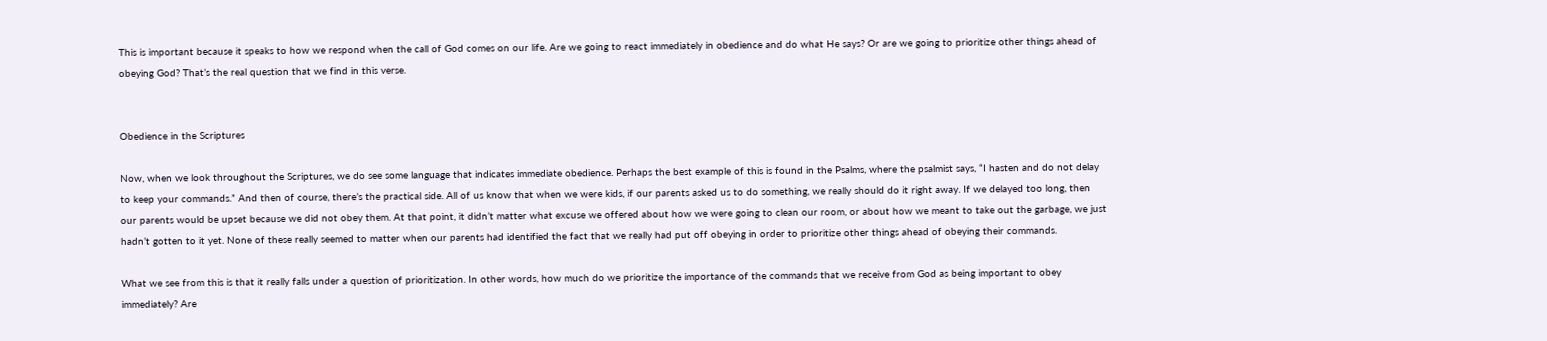This is important because it speaks to how we respond when the call of God comes on our life. Are we going to react immediately in obedience and do what He says? Or are we going to prioritize other things ahead of obeying God? That’s the real question that we find in this verse.


Obedience in the Scriptures

Now, when we look throughout the Scriptures, we do see some language that indicates immediate obedience. Perhaps the best example of this is found in the Psalms, where the psalmist says, “I hasten and do not delay to keep your commands.” And then of course, there’s the practical side. All of us know that when we were kids, if our parents asked us to do something, we really should do it right away. If we delayed too long, then our parents would be upset because we did not obey them. At that point, it didn’t matter what excuse we offered about how we were going to clean our room, or about how we meant to take out the garbage, we just hadn’t gotten to it yet. None of these really seemed to matter when our parents had identified the fact that we really had put off obeying in order to prioritize other things ahead of obeying their commands.

What we see from this is that it really falls under a question of prioritization. In other words, how much do we prioritize the importance of the commands that we receive from God as being important to obey immediately? Are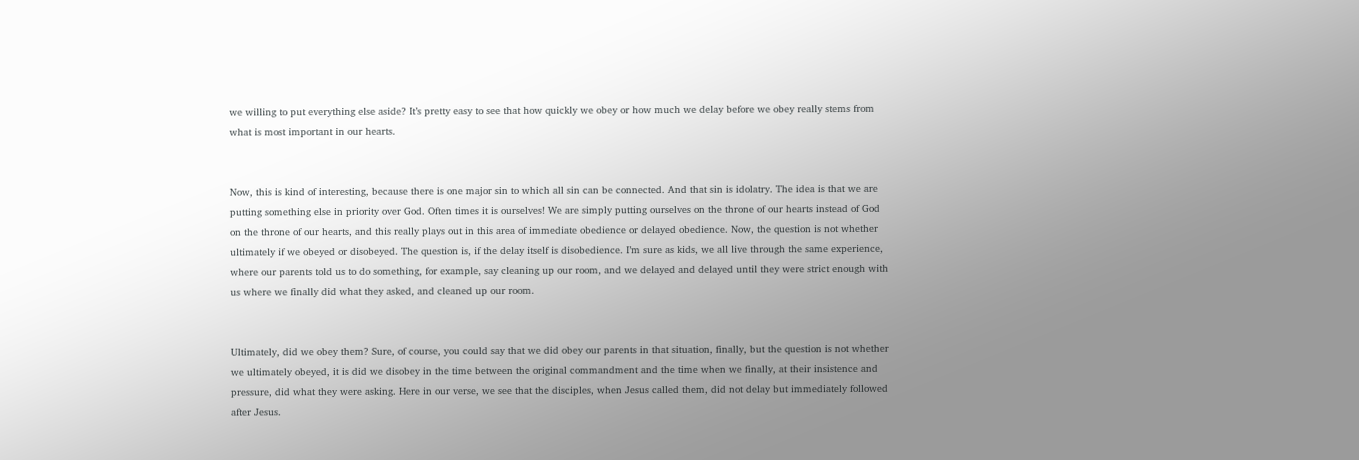we willing to put everything else aside? It’s pretty easy to see that how quickly we obey or how much we delay before we obey really stems from what is most important in our hearts.


Now, this is kind of interesting, because there is one major sin to which all sin can be connected. And that sin is idolatry. The idea is that we are putting something else in priority over God. Often times it is ourselves! We are simply putting ourselves on the throne of our hearts instead of God on the throne of our hearts, and this really plays out in this area of immediate obedience or delayed obedience. Now, the question is not whether ultimately if we obeyed or disobeyed. The question is, if the delay itself is disobedience. I’m sure as kids, we all live through the same experience, where our parents told us to do something, for example, say cleaning up our room, and we delayed and delayed until they were strict enough with us where we finally did what they asked, and cleaned up our room.


Ultimately, did we obey them? Sure, of course, you could say that we did obey our parents in that situation, finally, but the question is not whether we ultimately obeyed, it is did we disobey in the time between the original commandment and the time when we finally, at their insistence and pressure, did what they were asking. Here in our verse, we see that the disciples, when Jesus called them, did not delay but immediately followed after Jesus.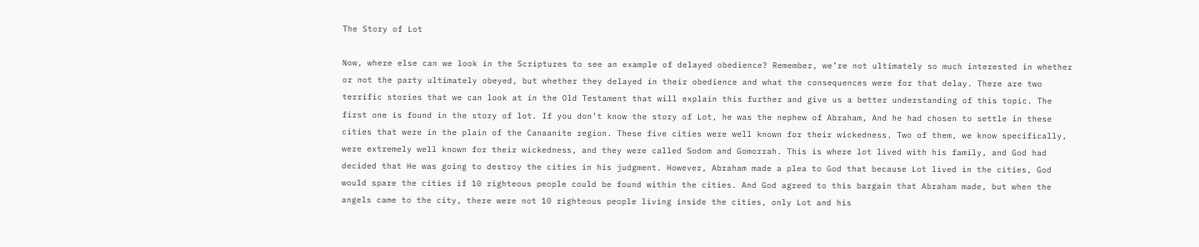The Story of Lot

Now, where else can we look in the Scriptures to see an example of delayed obedience? Remember, we’re not ultimately so much interested in whether or not the party ultimately obeyed, but whether they delayed in their obedience and what the consequences were for that delay. There are two terrific stories that we can look at in the Old Testament that will explain this further and give us a better understanding of this topic. The first one is found in the story of lot. If you don’t know the story of Lot, he was the nephew of Abraham, And he had chosen to settle in these cities that were in the plain of the Canaanite region. These five cities were well known for their wickedness. Two of them, we know specifically, were extremely well known for their wickedness, and they were called Sodom and Gomorrah. This is where lot lived with his family, and God had decided that He was going to destroy the cities in his judgment. However, Abraham made a plea to God that because Lot lived in the cities, God would spare the cities if 10 righteous people could be found within the cities. And God agreed to this bargain that Abraham made, but when the angels came to the city, there were not 10 righteous people living inside the cities, only Lot and his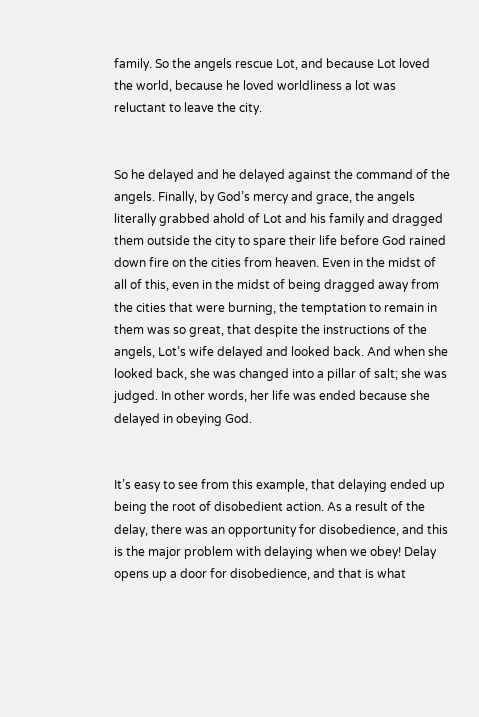family. So the angels rescue Lot, and because Lot loved the world, because he loved worldliness a lot was reluctant to leave the city.


So he delayed and he delayed against the command of the angels. Finally, by God’s mercy and grace, the angels literally grabbed ahold of Lot and his family and dragged them outside the city to spare their life before God rained down fire on the cities from heaven. Even in the midst of all of this, even in the midst of being dragged away from the cities that were burning, the temptation to remain in them was so great, that despite the instructions of the angels, Lot’s wife delayed and looked back. And when she looked back, she was changed into a pillar of salt; she was judged. In other words, her life was ended because she delayed in obeying God.


It’s easy to see from this example, that delaying ended up being the root of disobedient action. As a result of the delay, there was an opportunity for disobedience, and this is the major problem with delaying when we obey! Delay opens up a door for disobedience, and that is what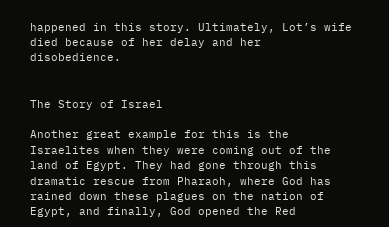happened in this story. Ultimately, Lot’s wife died because of her delay and her disobedience.


The Story of Israel

Another great example for this is the Israelites when they were coming out of the land of Egypt. They had gone through this dramatic rescue from Pharaoh, where God has rained down these plagues on the nation of Egypt, and finally, God opened the Red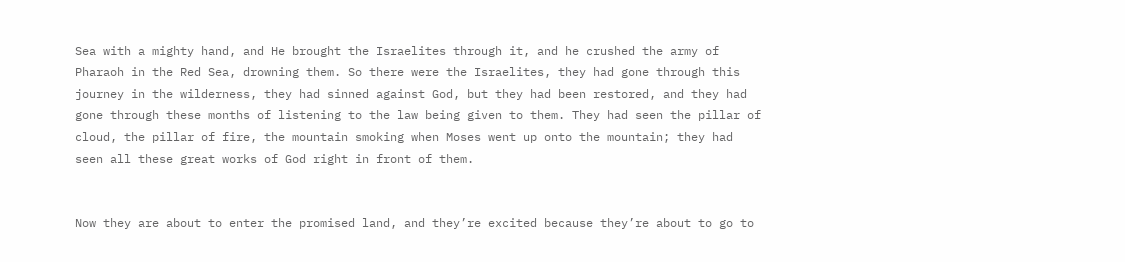Sea with a mighty hand, and He brought the Israelites through it, and he crushed the army of Pharaoh in the Red Sea, drowning them. So there were the Israelites, they had gone through this journey in the wilderness, they had sinned against God, but they had been restored, and they had gone through these months of listening to the law being given to them. They had seen the pillar of cloud, the pillar of fire, the mountain smoking when Moses went up onto the mountain; they had seen all these great works of God right in front of them.


Now they are about to enter the promised land, and they’re excited because they’re about to go to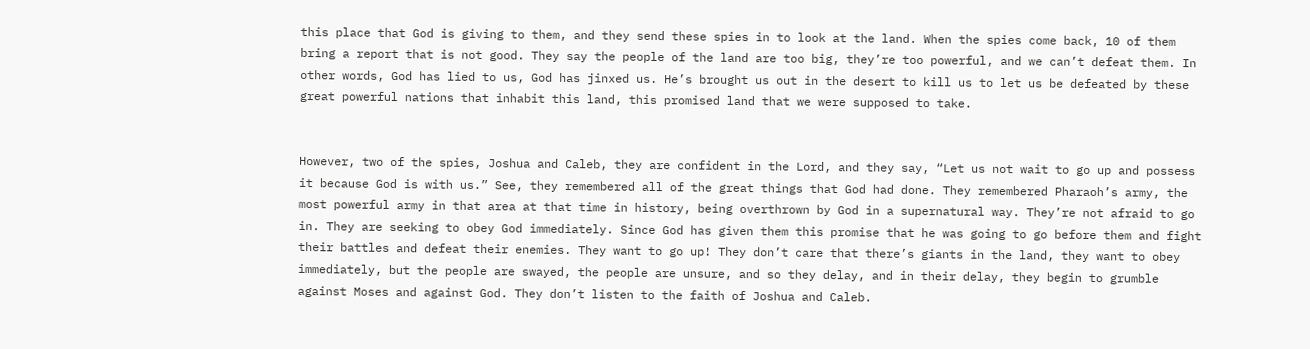this place that God is giving to them, and they send these spies in to look at the land. When the spies come back, 10 of them bring a report that is not good. They say the people of the land are too big, they’re too powerful, and we can’t defeat them. In other words, God has lied to us, God has jinxed us. He’s brought us out in the desert to kill us to let us be defeated by these great powerful nations that inhabit this land, this promised land that we were supposed to take.


However, two of the spies, Joshua and Caleb, they are confident in the Lord, and they say, “Let us not wait to go up and possess it because God is with us.” See, they remembered all of the great things that God had done. They remembered Pharaoh’s army, the most powerful army in that area at that time in history, being overthrown by God in a supernatural way. They’re not afraid to go in. They are seeking to obey God immediately. Since God has given them this promise that he was going to go before them and fight their battles and defeat their enemies. They want to go up! They don’t care that there’s giants in the land, they want to obey immediately, but the people are swayed, the people are unsure, and so they delay, and in their delay, they begin to grumble against Moses and against God. They don’t listen to the faith of Joshua and Caleb.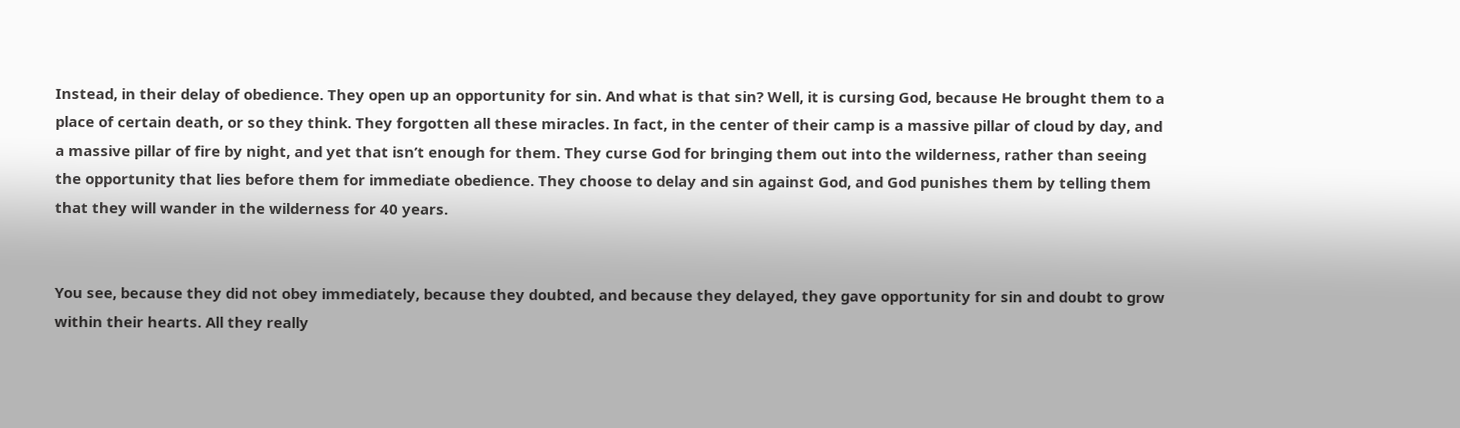Instead, in their delay of obedience. They open up an opportunity for sin. And what is that sin? Well, it is cursing God, because He brought them to a place of certain death, or so they think. They forgotten all these miracles. In fact, in the center of their camp is a massive pillar of cloud by day, and a massive pillar of fire by night, and yet that isn’t enough for them. They curse God for bringing them out into the wilderness, rather than seeing the opportunity that lies before them for immediate obedience. They choose to delay and sin against God, and God punishes them by telling them that they will wander in the wilderness for 40 years.


You see, because they did not obey immediately, because they doubted, and because they delayed, they gave opportunity for sin and doubt to grow within their hearts. All they really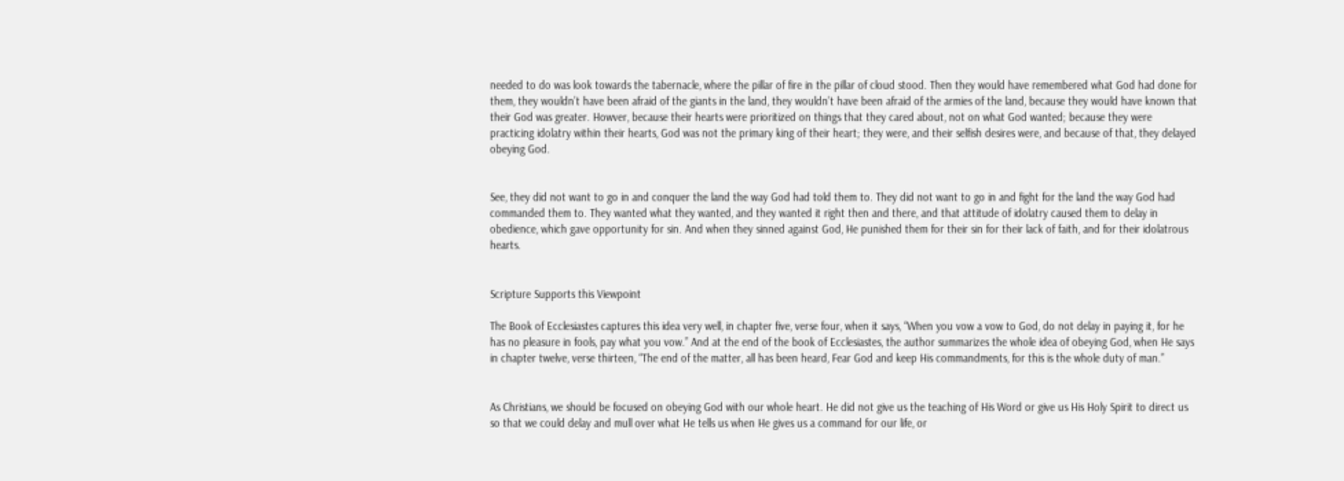needed to do was look towards the tabernacle, where the pillar of fire in the pillar of cloud stood. Then they would have remembered what God had done for them, they wouldn’t have been afraid of the giants in the land, they wouldn’t have been afraid of the armies of the land, because they would have known that their God was greater. Howver, because their hearts were prioritized on things that they cared about, not on what God wanted; because they were practicing idolatry within their hearts, God was not the primary king of their heart; they were, and their selfish desires were, and because of that, they delayed obeying God.


See, they did not want to go in and conquer the land the way God had told them to. They did not want to go in and fight for the land the way God had commanded them to. They wanted what they wanted, and they wanted it right then and there, and that attitude of idolatry caused them to delay in obedience, which gave opportunity for sin. And when they sinned against God, He punished them for their sin for their lack of faith, and for their idolatrous hearts.


Scripture Supports this Viewpoint

The Book of Ecclesiastes captures this idea very well, in chapter five, verse four, when it says, “When you vow a vow to God, do not delay in paying it, for he has no pleasure in fools, pay what you vow.” And at the end of the book of Ecclesiastes, the author summarizes the whole idea of obeying God, when He says in chapter twelve, verse thirteen, “The end of the matter, all has been heard, Fear God and keep His commandments, for this is the whole duty of man.”


As Christians, we should be focused on obeying God with our whole heart. He did not give us the teaching of His Word or give us His Holy Spirit to direct us so that we could delay and mull over what He tells us when He gives us a command for our life, or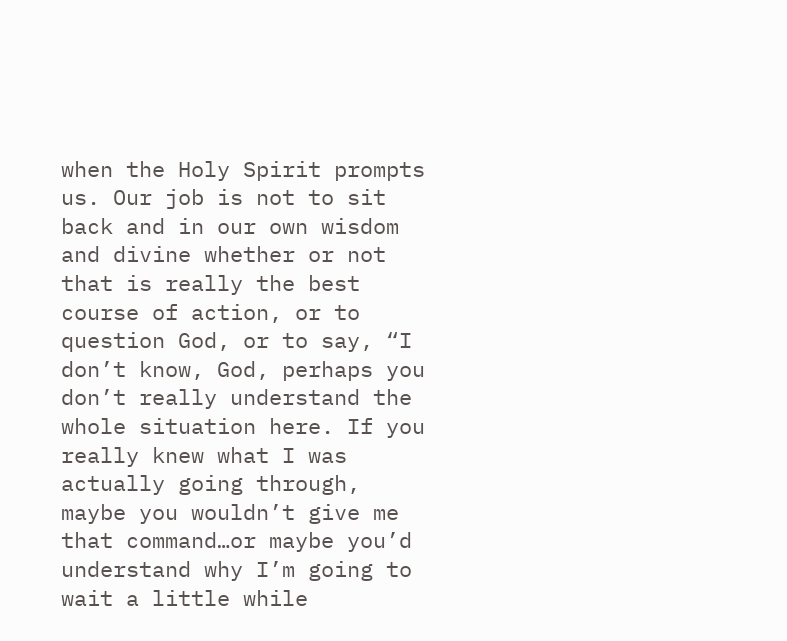when the Holy Spirit prompts us. Our job is not to sit back and in our own wisdom and divine whether or not that is really the best course of action, or to question God, or to say, “I don’t know, God, perhaps you don’t really understand the whole situation here. If you really knew what I was actually going through, maybe you wouldn’t give me that command…or maybe you’d understand why I’m going to wait a little while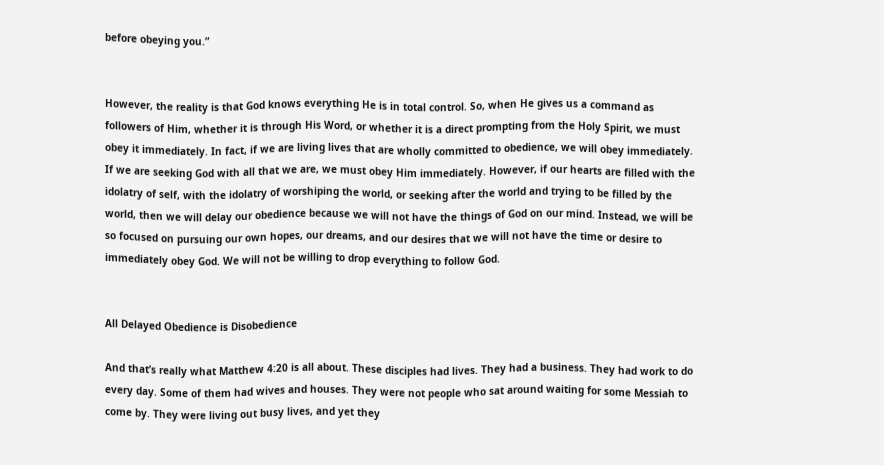before obeying you.”


However, the reality is that God knows everything He is in total control. So, when He gives us a command as followers of Him, whether it is through His Word, or whether it is a direct prompting from the Holy Spirit, we must obey it immediately. In fact, if we are living lives that are wholly committed to obedience, we will obey immediately. If we are seeking God with all that we are, we must obey Him immediately. However, if our hearts are filled with the idolatry of self, with the idolatry of worshiping the world, or seeking after the world and trying to be filled by the world, then we will delay our obedience because we will not have the things of God on our mind. Instead, we will be so focused on pursuing our own hopes, our dreams, and our desires that we will not have the time or desire to immediately obey God. We will not be willing to drop everything to follow God.


All Delayed Obedience is Disobedience

And that’s really what Matthew 4:20 is all about. These disciples had lives. They had a business. They had work to do every day. Some of them had wives and houses. They were not people who sat around waiting for some Messiah to come by. They were living out busy lives, and yet they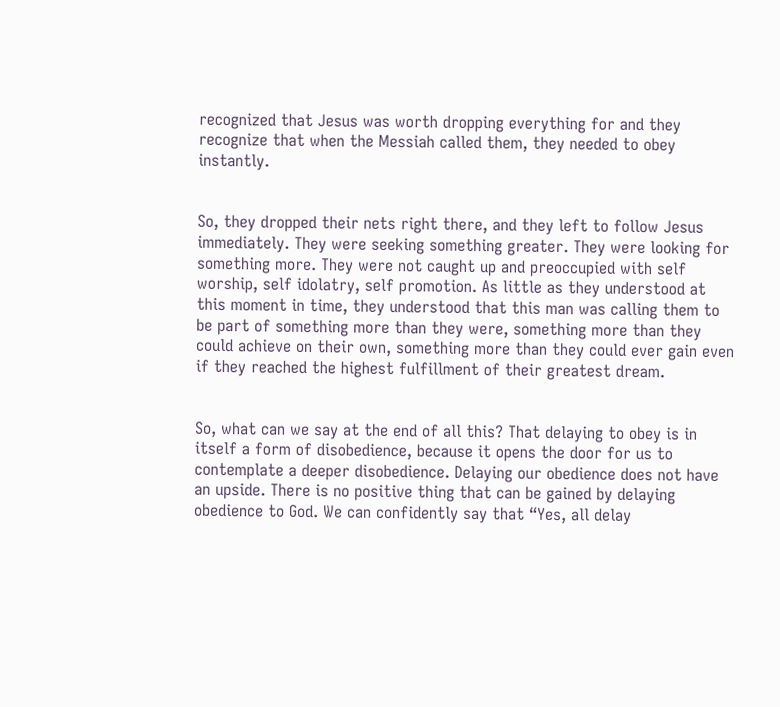recognized that Jesus was worth dropping everything for and they recognize that when the Messiah called them, they needed to obey instantly.


So, they dropped their nets right there, and they left to follow Jesus immediately. They were seeking something greater. They were looking for something more. They were not caught up and preoccupied with self worship, self idolatry, self promotion. As little as they understood at this moment in time, they understood that this man was calling them to be part of something more than they were, something more than they could achieve on their own, something more than they could ever gain even if they reached the highest fulfillment of their greatest dream.


So, what can we say at the end of all this? That delaying to obey is in itself a form of disobedience, because it opens the door for us to contemplate a deeper disobedience. Delaying our obedience does not have an upside. There is no positive thing that can be gained by delaying obedience to God. We can confidently say that “Yes, all delay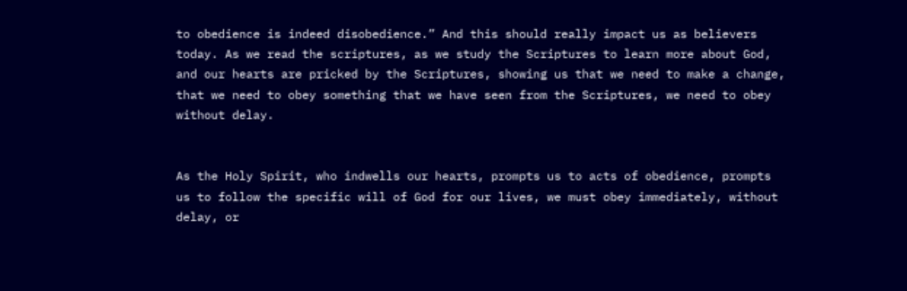to obedience is indeed disobedience.” And this should really impact us as believers today. As we read the scriptures, as we study the Scriptures to learn more about God, and our hearts are pricked by the Scriptures, showing us that we need to make a change, that we need to obey something that we have seen from the Scriptures, we need to obey without delay.


As the Holy Spirit, who indwells our hearts, prompts us to acts of obedience, prompts us to follow the specific will of God for our lives, we must obey immediately, without delay, or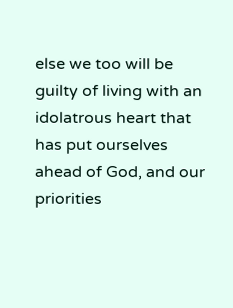else we too will be guilty of living with an idolatrous heart that has put ourselves ahead of God, and our priorities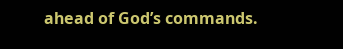ahead of God’s commands.